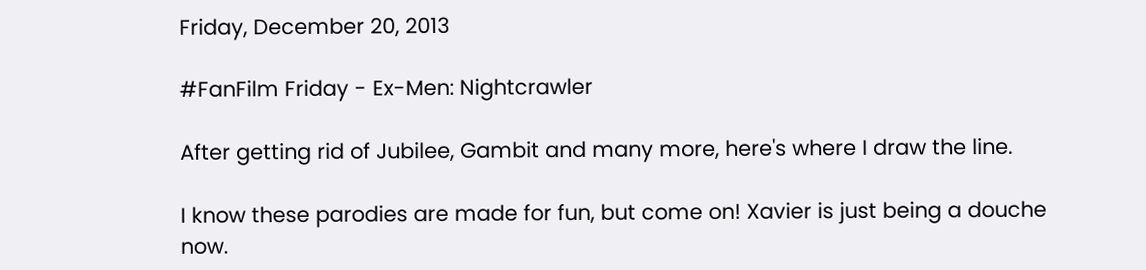Friday, December 20, 2013

#FanFilm Friday - Ex-Men: Nightcrawler

After getting rid of Jubilee, Gambit and many more, here's where I draw the line.

I know these parodies are made for fun, but come on! Xavier is just being a douche now.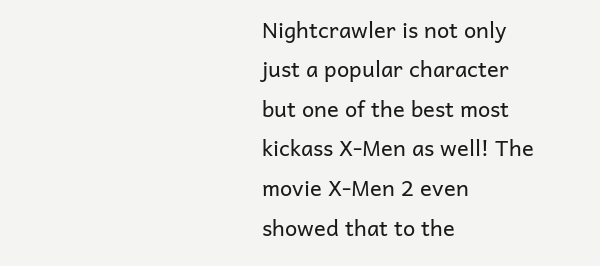Nightcrawler is not only just a popular character but one of the best most kickass X-Men as well! The movie X-Men 2 even showed that to the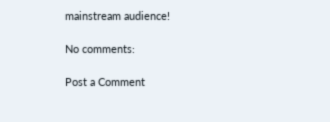mainstream audience!

No comments:

Post a Comment